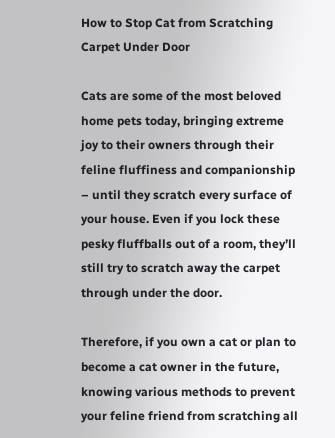How to Stop Cat from Scratching Carpet Under Door

Cats are some of the most beloved home pets today, bringing extreme joy to their owners through their feline fluffiness and companionship – until they scratch every surface of your house. Even if you lock these pesky fluffballs out of a room, they’ll still try to scratch away the carpet through under the door.

Therefore, if you own a cat or plan to become a cat owner in the future, knowing various methods to prevent your feline friend from scratching all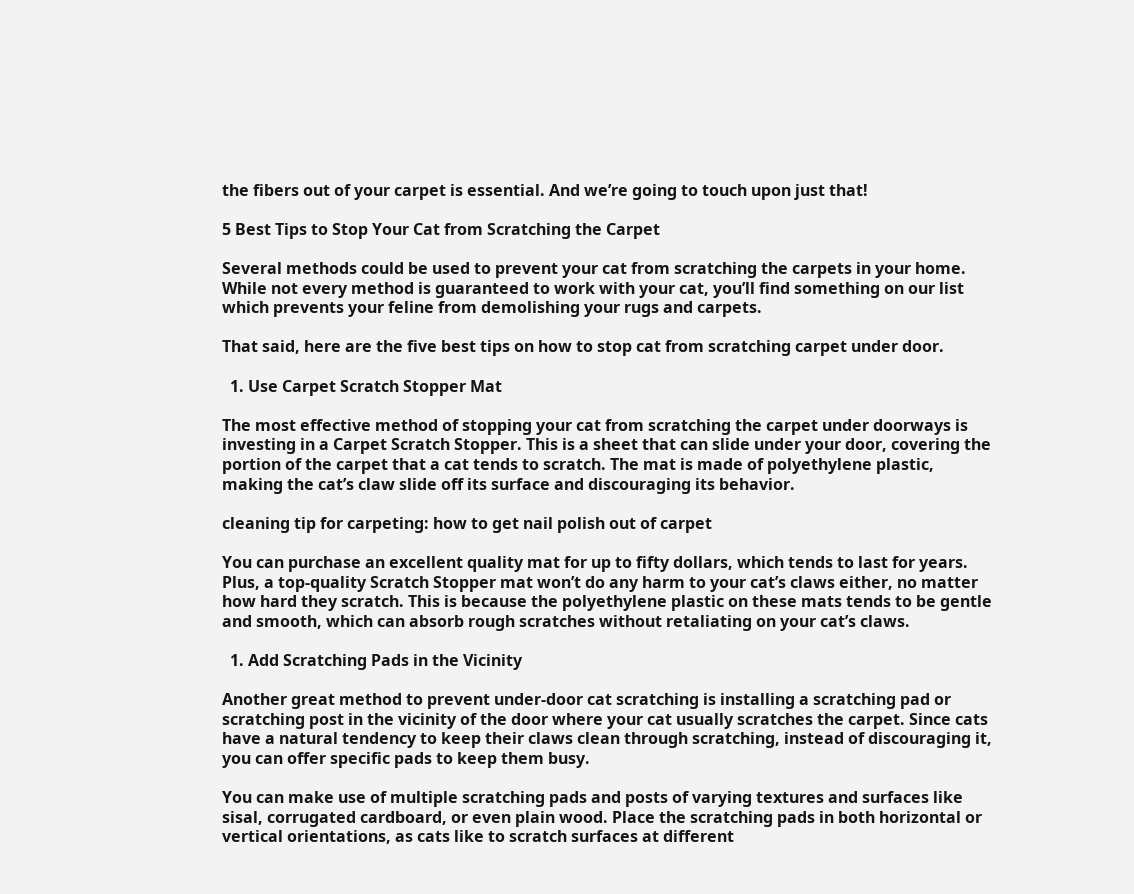the fibers out of your carpet is essential. And we’re going to touch upon just that!

5 Best Tips to Stop Your Cat from Scratching the Carpet

Several methods could be used to prevent your cat from scratching the carpets in your home. While not every method is guaranteed to work with your cat, you’ll find something on our list which prevents your feline from demolishing your rugs and carpets.

That said, here are the five best tips on how to stop cat from scratching carpet under door.

  1. Use Carpet Scratch Stopper Mat

The most effective method of stopping your cat from scratching the carpet under doorways is investing in a Carpet Scratch Stopper. This is a sheet that can slide under your door, covering the portion of the carpet that a cat tends to scratch. The mat is made of polyethylene plastic, making the cat’s claw slide off its surface and discouraging its behavior.

cleaning tip for carpeting: how to get nail polish out of carpet

You can purchase an excellent quality mat for up to fifty dollars, which tends to last for years. Plus, a top-quality Scratch Stopper mat won’t do any harm to your cat’s claws either, no matter how hard they scratch. This is because the polyethylene plastic on these mats tends to be gentle and smooth, which can absorb rough scratches without retaliating on your cat’s claws.

  1. Add Scratching Pads in the Vicinity

Another great method to prevent under-door cat scratching is installing a scratching pad or scratching post in the vicinity of the door where your cat usually scratches the carpet. Since cats have a natural tendency to keep their claws clean through scratching, instead of discouraging it, you can offer specific pads to keep them busy.

You can make use of multiple scratching pads and posts of varying textures and surfaces like sisal, corrugated cardboard, or even plain wood. Place the scratching pads in both horizontal or vertical orientations, as cats like to scratch surfaces at different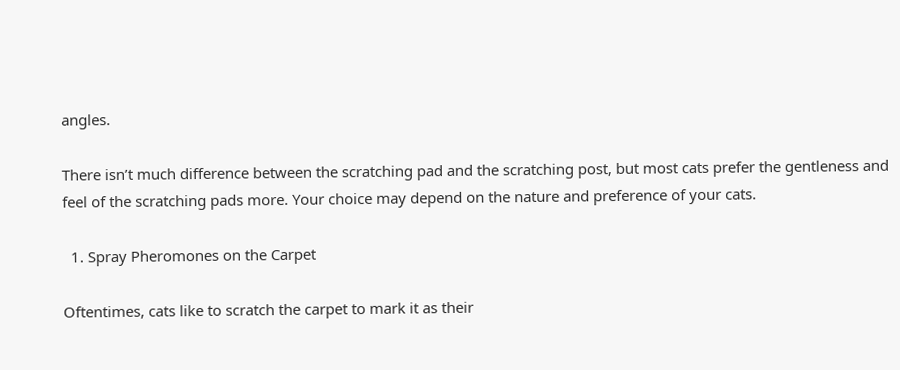angles.

There isn’t much difference between the scratching pad and the scratching post, but most cats prefer the gentleness and feel of the scratching pads more. Your choice may depend on the nature and preference of your cats.

  1. Spray Pheromones on the Carpet

Oftentimes, cats like to scratch the carpet to mark it as their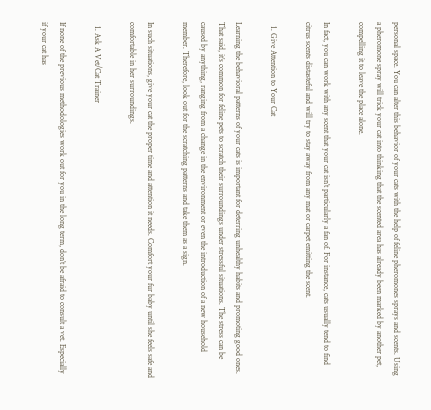personal space. You can alter this behavior of your cats with the help of feline pheromones sprays and scents. Using a pheromone spray will trick your cat into thinking that the scented area has already been marked by another pet, compelling it to leave the place alone.

In fact, you can work with any scent that your cat isn’t particularly a fan of. For instance, cats usually tend to find citrus scents distasteful and will try to stay away from any mat or carpet emitting the scent.

  1. Give Attention to Your Cat

Learning the behavioral patterns of your cats is important for deterring unhealthy habits and promoting good ones. That said, it’s common for feline pets to scratch their surroundings under stressful situations. The stress can be caused by anything, ranging from a change in the environment or even the introduction of a new household member. Therefore, look out for the scratching patterns and take them as a sign.

In such situations, give your cat the proper time and attention it needs. Comfort your fur baby until she feels safe and comfortable in her surroundings.

  1. Ask A Vet/Cat Trainer

If none of the previous methodologies work out for you in the long term, don’t be afraid to consult a vet. Especially if your cat has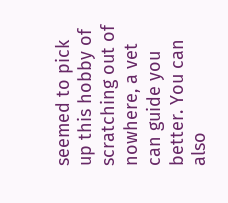seemed to pick up this hobby of scratching out of nowhere, a vet can guide you better. You can also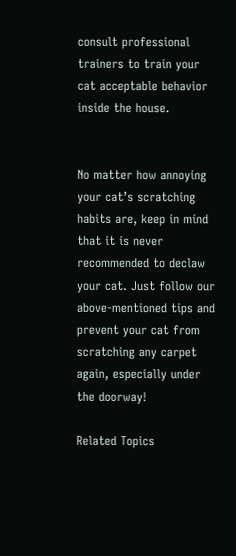consult professional trainers to train your cat acceptable behavior inside the house.


No matter how annoying your cat’s scratching habits are, keep in mind that it is never recommended to declaw your cat. Just follow our above-mentioned tips and prevent your cat from scratching any carpet again, especially under the doorway!

Related Topics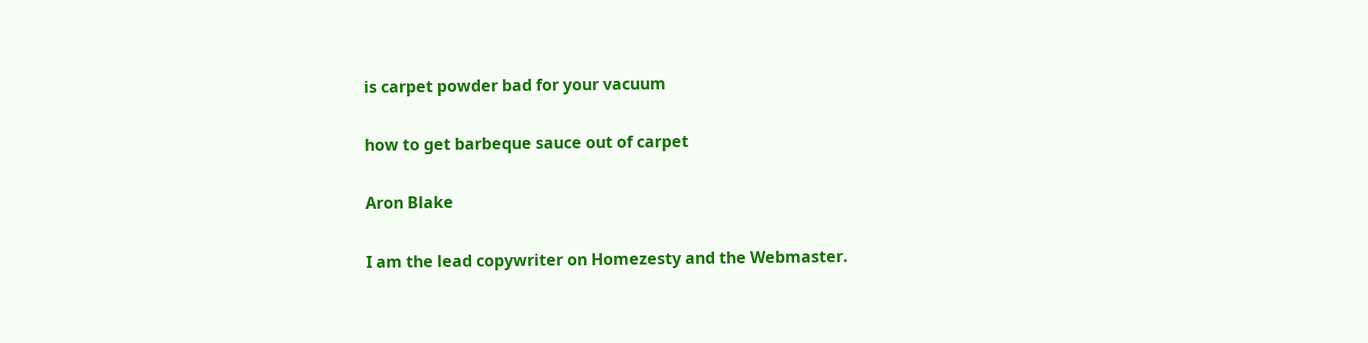is carpet powder bad for your vacuum

how to get barbeque sauce out of carpet

Aron Blake

I am the lead copywriter on Homezesty and the Webmaster.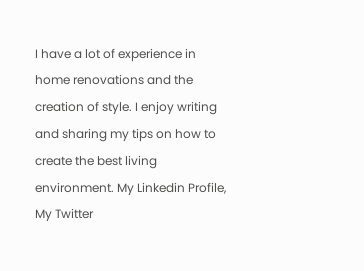I have a lot of experience in home renovations and the creation of style. I enjoy writing and sharing my tips on how to create the best living environment. My Linkedin Profile, My Twitter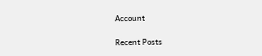Account

Recent Posts